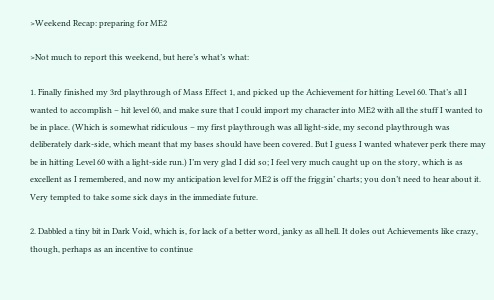>Weekend Recap: preparing for ME2

>Not much to report this weekend, but here’s what’s what:

1. Finally finished my 3rd playthrough of Mass Effect 1, and picked up the Achievement for hitting Level 60. That’s all I wanted to accomplish – hit level 60, and make sure that I could import my character into ME2 with all the stuff I wanted to be in place. (Which is somewhat ridiculous – my first playthrough was all light-side, my second playthrough was deliberately dark-side, which meant that my bases should have been covered. But I guess I wanted whatever perk there may be in hitting Level 60 with a light-side run.) I’m very glad I did so; I feel very much caught up on the story, which is as excellent as I remembered, and now my anticipation level for ME2 is off the friggin’ charts; you don’t need to hear about it. Very tempted to take some sick days in the immediate future.

2. Dabbled a tiny bit in Dark Void, which is, for lack of a better word, janky as all hell. It doles out Achievements like crazy, though, perhaps as an incentive to continue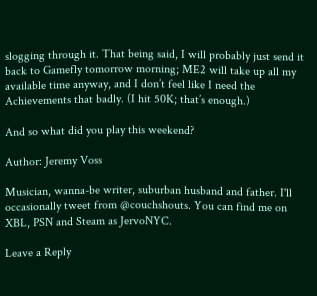slogging through it. That being said, I will probably just send it back to Gamefly tomorrow morning; ME2 will take up all my available time anyway, and I don’t feel like I need the Achievements that badly. (I hit 50K; that’s enough.)

And so what did you play this weekend?

Author: Jeremy Voss

Musician, wanna-be writer, suburban husband and father. I'll occasionally tweet from @couchshouts. You can find me on XBL, PSN and Steam as JervoNYC.

Leave a Reply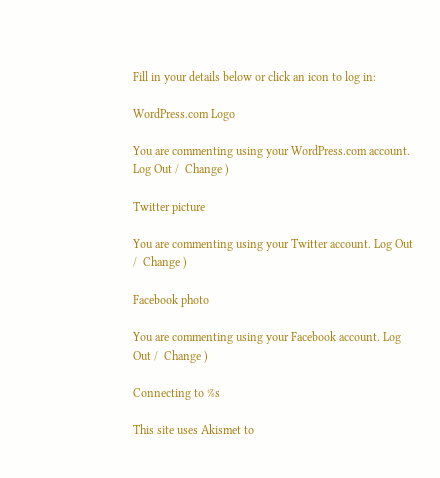Fill in your details below or click an icon to log in:

WordPress.com Logo

You are commenting using your WordPress.com account. Log Out /  Change )

Twitter picture

You are commenting using your Twitter account. Log Out /  Change )

Facebook photo

You are commenting using your Facebook account. Log Out /  Change )

Connecting to %s

This site uses Akismet to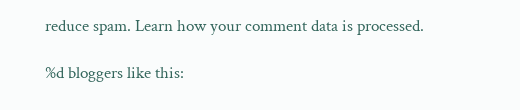reduce spam. Learn how your comment data is processed.

%d bloggers like this: